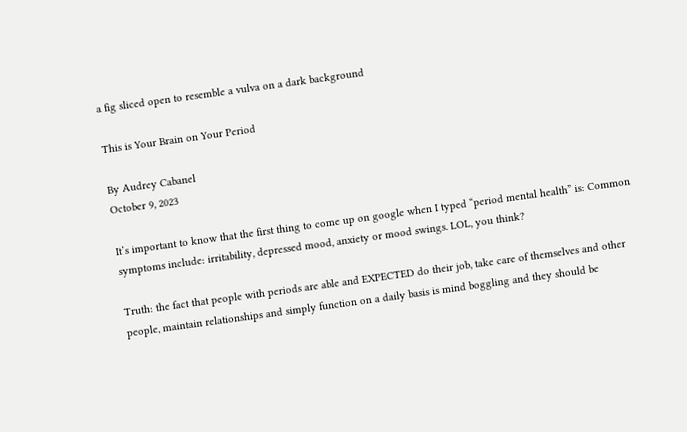a fig sliced open to resemble a vulva on a dark background

This is Your Brain on Your Period

By Audrey Cabanel
October 9, 2023

It’s important to know that the first thing to come up on google when I typed “period mental health” is: Common symptoms include: irritability, depressed mood, anxiety or mood swings. LOL, you think?

Truth: the fact that people with periods are able and EXPECTED do their job, take care of themselves and other people, maintain relationships and simply function on a daily basis is mind boggling and they should be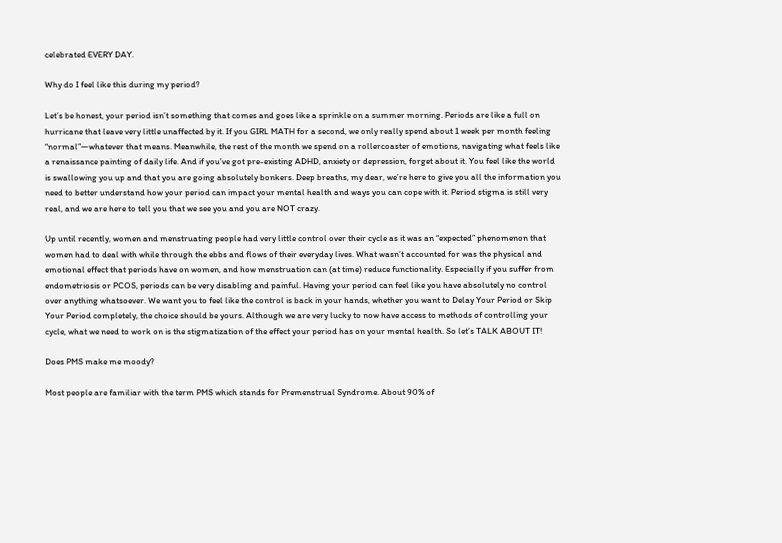celebrated EVERY DAY.

Why do I feel like this during my period?

Let’s be honest, your period isn’t something that comes and goes like a sprinkle on a summer morning. Periods are like a full on hurricane that leave very little unaffected by it. If you GIRL MATH for a second, we only really spend about 1 week per month feeling “normal”—whatever that means. Meanwhile, the rest of the month we spend on a rollercoaster of emotions, navigating what feels like a renaissance painting of daily life. And if you’ve got pre-existing ADHD, anxiety or depression, forget about it. You feel like the world is swallowing you up and that you are going absolutely bonkers. Deep breaths, my dear, we’re here to give you all the information you need to better understand how your period can impact your mental health and ways you can cope with it. Period stigma is still very real, and we are here to tell you that we see you and you are NOT crazy.

Up until recently, women and menstruating people had very little control over their cycle as it was an “expected” phenomenon that women had to deal with while through the ebbs and flows of their everyday lives. What wasn’t accounted for was the physical and emotional effect that periods have on women, and how menstruation can (at time) reduce functionality. Especially if you suffer from endometriosis or PCOS, periods can be very disabling and painful. Having your period can feel like you have absolutely no control over anything whatsoever. We want you to feel like the control is back in your hands, whether you want to Delay Your Period or Skip Your Period completely, the choice should be yours. Although we are very lucky to now have access to methods of controlling your cycle, what we need to work on is the stigmatization of the effect your period has on your mental health. So let’s TALK ABOUT IT!

Does PMS make me moody?

Most people are familiar with the term PMS which stands for Premenstrual Syndrome. About 90% of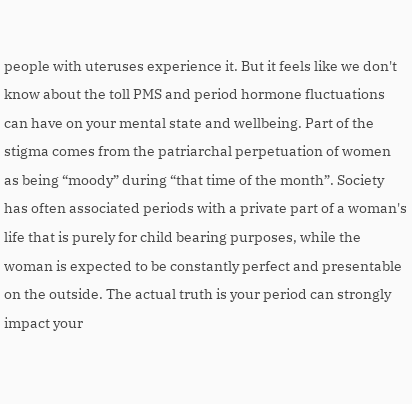people with uteruses experience it. But it feels like we don't know about the toll PMS and period hormone fluctuations can have on your mental state and wellbeing. Part of the stigma comes from the patriarchal perpetuation of women as being “moody” during “that time of the month”. Society has often associated periods with a private part of a woman's life that is purely for child bearing purposes, while the woman is expected to be constantly perfect and presentable on the outside. The actual truth is your period can strongly impact your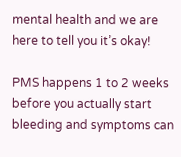mental health and we are here to tell you it’s okay!

PMS happens 1 to 2 weeks before you actually start bleeding and symptoms can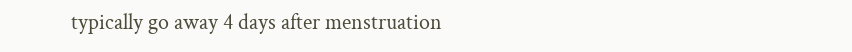typically go away 4 days after menstruation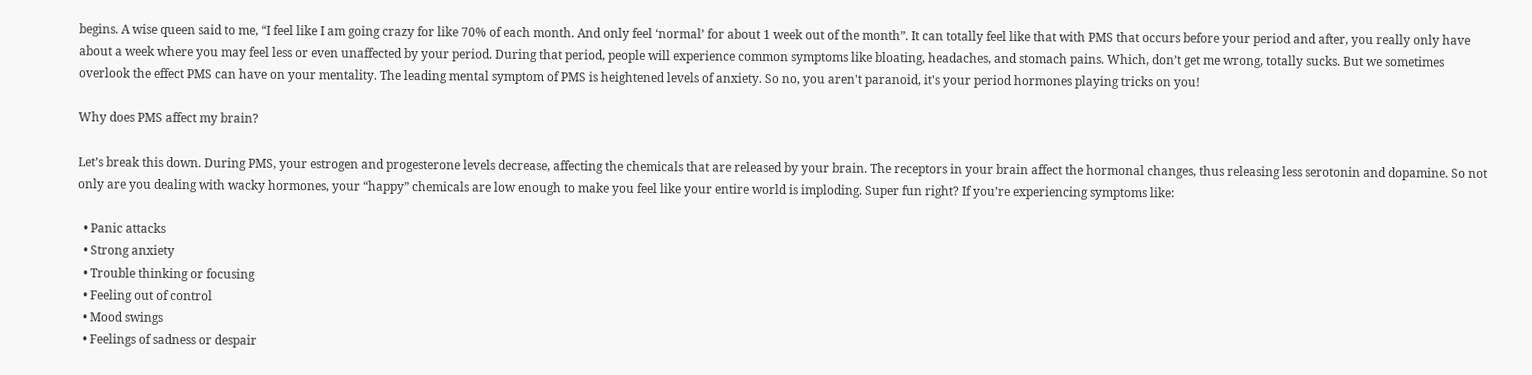begins. A wise queen said to me, “I feel like I am going crazy for like 70% of each month. And only feel ‘normal’ for about 1 week out of the month”. It can totally feel like that with PMS that occurs before your period and after, you really only have about a week where you may feel less or even unaffected by your period. During that period, people will experience common symptoms like bloating, headaches, and stomach pains. Which, don’t get me wrong, totally sucks. But we sometimes overlook the effect PMS can have on your mentality. The leading mental symptom of PMS is heightened levels of anxiety. So no, you aren't paranoid, it's your period hormones playing tricks on you!

Why does PMS affect my brain?

Let’s break this down. During PMS, your estrogen and progesterone levels decrease, affecting the chemicals that are released by your brain. The receptors in your brain affect the hormonal changes, thus releasing less serotonin and dopamine. So not only are you dealing with wacky hormones, your “happy” chemicals are low enough to make you feel like your entire world is imploding. Super fun right? If you’re experiencing symptoms like:

  • Panic attacks
  • Strong anxiety
  • Trouble thinking or focusing
  • Feeling out of control
  • Mood swings
  • Feelings of sadness or despair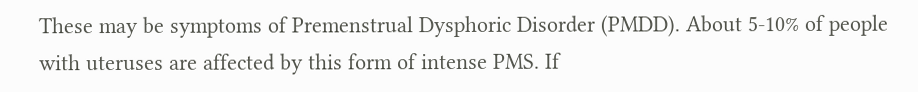These may be symptoms of Premenstrual Dysphoric Disorder (PMDD). About 5-10% of people with uteruses are affected by this form of intense PMS. If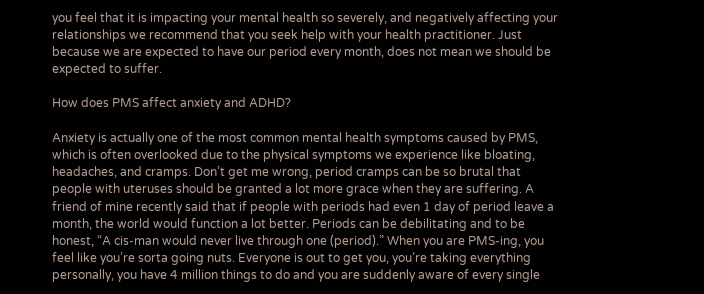you feel that it is impacting your mental health so severely, and negatively affecting your relationships we recommend that you seek help with your health practitioner. Just because we are expected to have our period every month, does not mean we should be expected to suffer.

How does PMS affect anxiety and ADHD?

Anxiety is actually one of the most common mental health symptoms caused by PMS, which is often overlooked due to the physical symptoms we experience like bloating, headaches, and cramps. Don’t get me wrong, period cramps can be so brutal that people with uteruses should be granted a lot more grace when they are suffering. A friend of mine recently said that if people with periods had even 1 day of period leave a month, the world would function a lot better. Periods can be debilitating and to be honest, “A cis-man would never live through one (period).” When you are PMS-ing, you feel like you’re sorta going nuts. Everyone is out to get you, you’re taking everything personally, you have 4 million things to do and you are suddenly aware of every single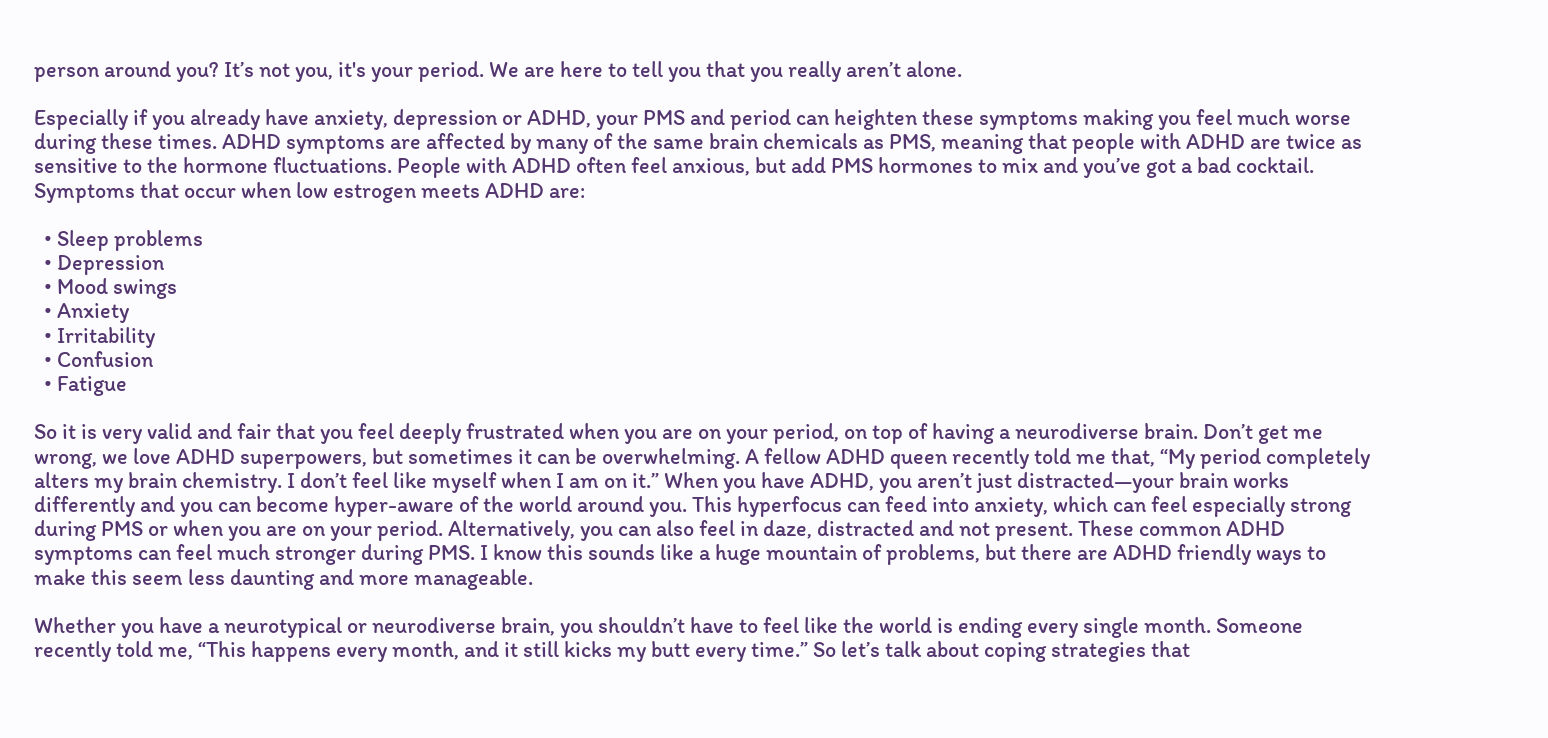person around you? It’s not you, it's your period. We are here to tell you that you really aren’t alone.

Especially if you already have anxiety, depression or ADHD, your PMS and period can heighten these symptoms making you feel much worse during these times. ADHD symptoms are affected by many of the same brain chemicals as PMS, meaning that people with ADHD are twice as sensitive to the hormone fluctuations. People with ADHD often feel anxious, but add PMS hormones to mix and you’ve got a bad cocktail. Symptoms that occur when low estrogen meets ADHD are:

  • Sleep problems
  • Depression
  • Mood swings
  • Anxiety
  • Irritability
  • Confusion
  • Fatigue

So it is very valid and fair that you feel deeply frustrated when you are on your period, on top of having a neurodiverse brain. Don’t get me wrong, we love ADHD superpowers, but sometimes it can be overwhelming. A fellow ADHD queen recently told me that, “My period completely alters my brain chemistry. I don’t feel like myself when I am on it.” When you have ADHD, you aren’t just distracted—your brain works differently and you can become hyper-aware of the world around you. This hyperfocus can feed into anxiety, which can feel especially strong during PMS or when you are on your period. Alternatively, you can also feel in daze, distracted and not present. These common ADHD symptoms can feel much stronger during PMS. I know this sounds like a huge mountain of problems, but there are ADHD friendly ways to make this seem less daunting and more manageable.

Whether you have a neurotypical or neurodiverse brain, you shouldn’t have to feel like the world is ending every single month. Someone recently told me, “This happens every month, and it still kicks my butt every time.” So let’s talk about coping strategies that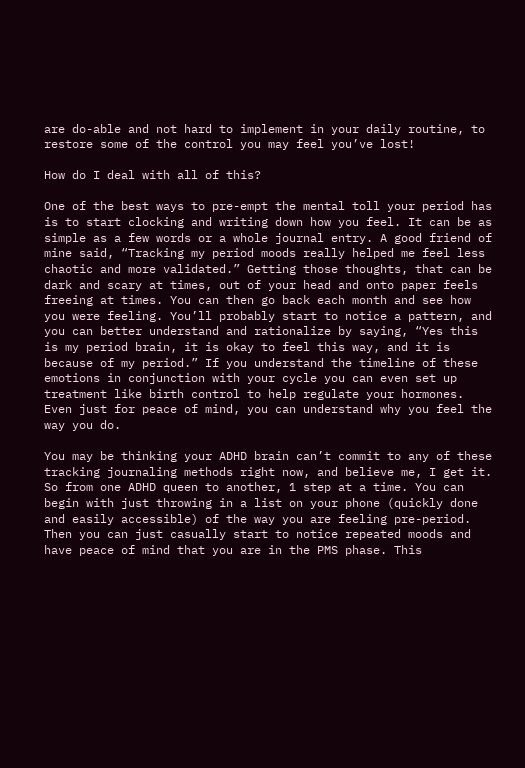are do-able and not hard to implement in your daily routine, to restore some of the control you may feel you’ve lost!

How do I deal with all of this?

One of the best ways to pre-empt the mental toll your period has is to start clocking and writing down how you feel. It can be as simple as a few words or a whole journal entry. A good friend of mine said, “Tracking my period moods really helped me feel less chaotic and more validated.” Getting those thoughts, that can be dark and scary at times, out of your head and onto paper feels freeing at times. You can then go back each month and see how you were feeling. You’ll probably start to notice a pattern, and you can better understand and rationalize by saying, “Yes this is my period brain, it is okay to feel this way, and it is because of my period.” If you understand the timeline of these emotions in conjunction with your cycle you can even set up treatment like birth control to help regulate your hormones. Even just for peace of mind, you can understand why you feel the way you do.

You may be thinking your ADHD brain can’t commit to any of these tracking journaling methods right now, and believe me, I get it. So from one ADHD queen to another, 1 step at a time. You can begin with just throwing in a list on your phone (quickly done and easily accessible) of the way you are feeling pre-period. Then you can just casually start to notice repeated moods and have peace of mind that you are in the PMS phase. This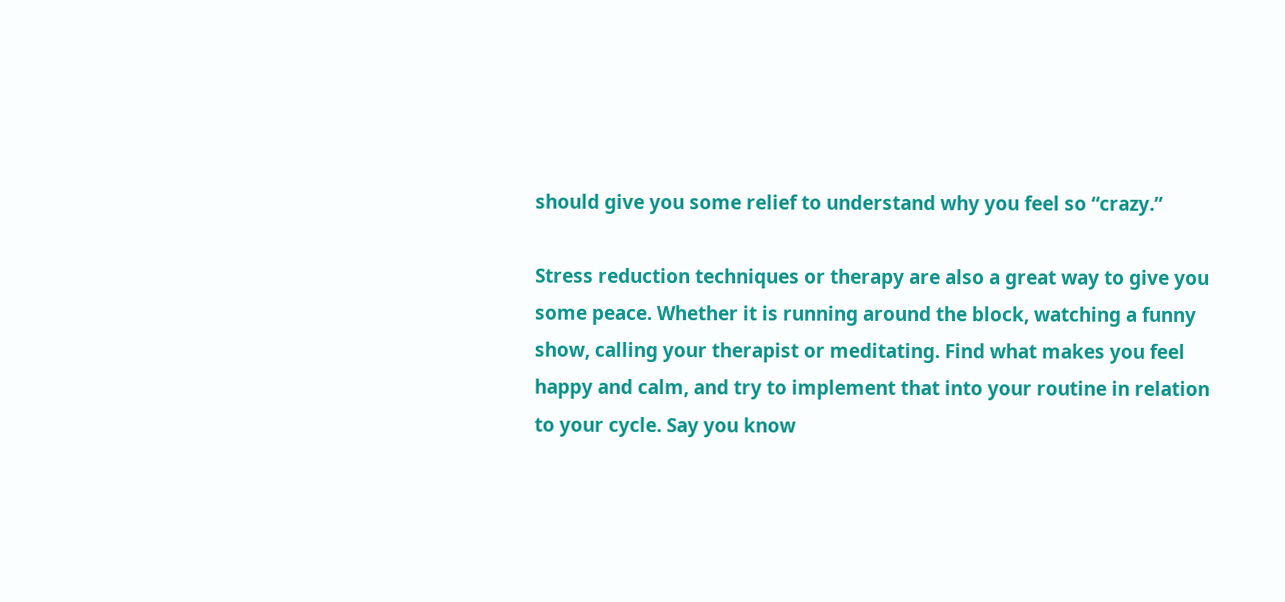should give you some relief to understand why you feel so “crazy.”

Stress reduction techniques or therapy are also a great way to give you some peace. Whether it is running around the block, watching a funny show, calling your therapist or meditating. Find what makes you feel happy and calm, and try to implement that into your routine in relation to your cycle. Say you know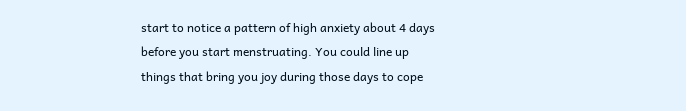start to notice a pattern of high anxiety about 4 days before you start menstruating. You could line up things that bring you joy during those days to cope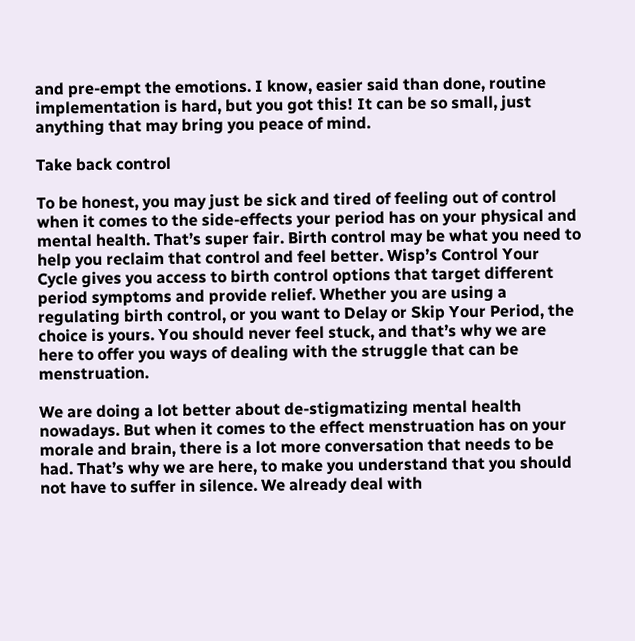and pre-empt the emotions. I know, easier said than done, routine implementation is hard, but you got this! It can be so small, just anything that may bring you peace of mind.

Take back control

To be honest, you may just be sick and tired of feeling out of control when it comes to the side-effects your period has on your physical and mental health. That’s super fair. Birth control may be what you need to help you reclaim that control and feel better. Wisp’s Control Your Cycle gives you access to birth control options that target different period symptoms and provide relief. Whether you are using a regulating birth control, or you want to Delay or Skip Your Period, the choice is yours. You should never feel stuck, and that’s why we are here to offer you ways of dealing with the struggle that can be menstruation.

We are doing a lot better about de-stigmatizing mental health nowadays. But when it comes to the effect menstruation has on your morale and brain, there is a lot more conversation that needs to be had. That’s why we are here, to make you understand that you should not have to suffer in silence. We already deal with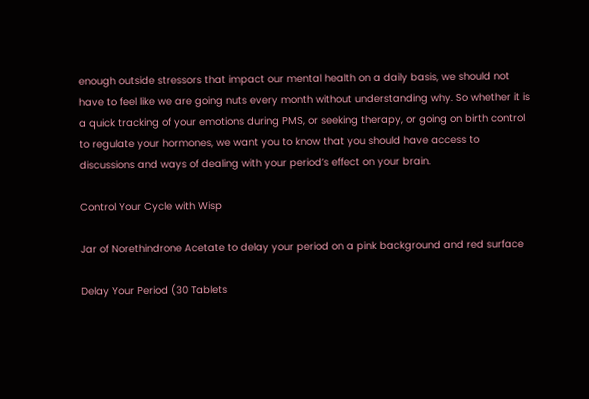enough outside stressors that impact our mental health on a daily basis, we should not have to feel like we are going nuts every month without understanding why. So whether it is a quick tracking of your emotions during PMS, or seeking therapy, or going on birth control to regulate your hormones, we want you to know that you should have access to discussions and ways of dealing with your period’s effect on your brain.

Control Your Cycle with Wisp

Jar of Norethindrone Acetate to delay your period on a pink background and red surface

Delay Your Period (30 Tablets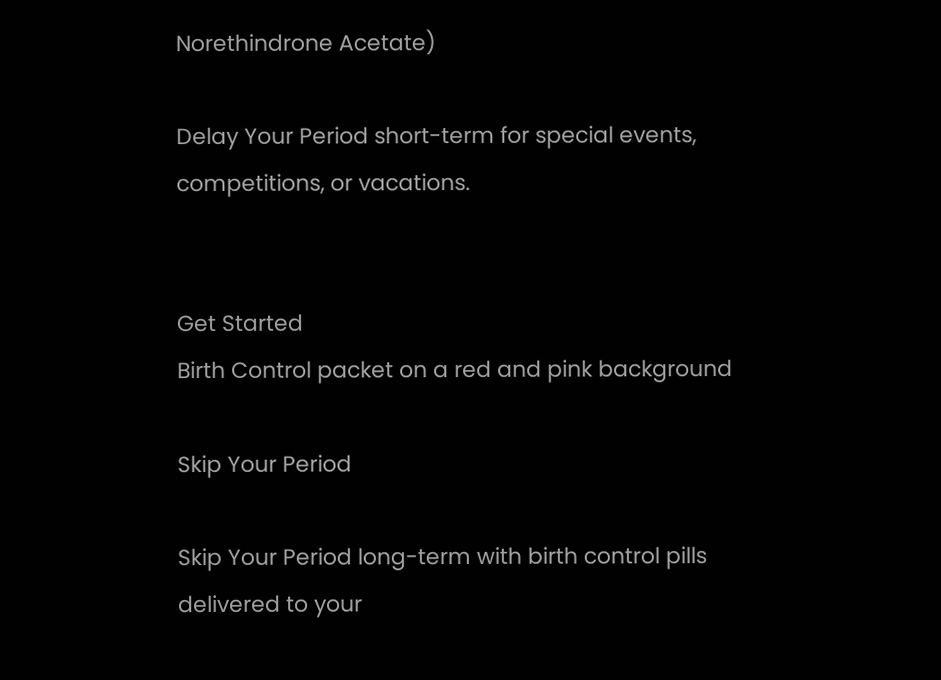Norethindrone Acetate)

Delay Your Period short-term for special events, competitions, or vacations.


Get Started
Birth Control packet on a red and pink background

Skip Your Period

Skip Your Period long-term with birth control pills delivered to your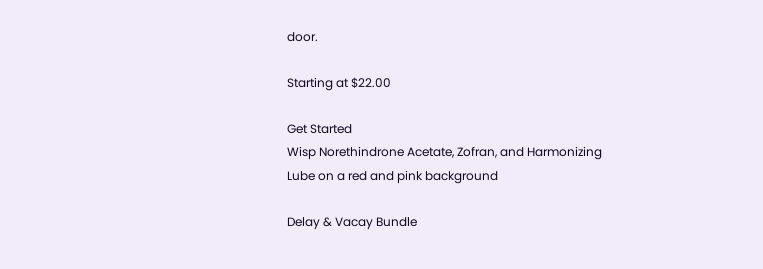door.

Starting at $22.00

Get Started
Wisp Norethindrone Acetate, Zofran, and Harmonizing Lube on a red and pink background

Delay & Vacay Bundle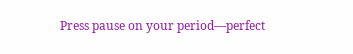Press pause on your period—perfect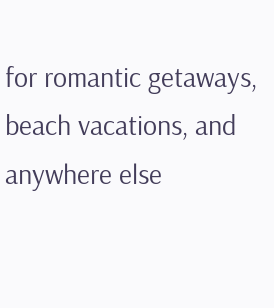for romantic getaways, beach vacations, and anywhere else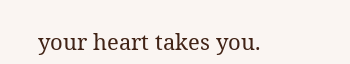your heart takes you.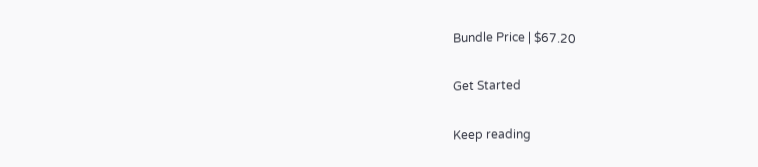Bundle Price | $67.20

Get Started

Keep reading